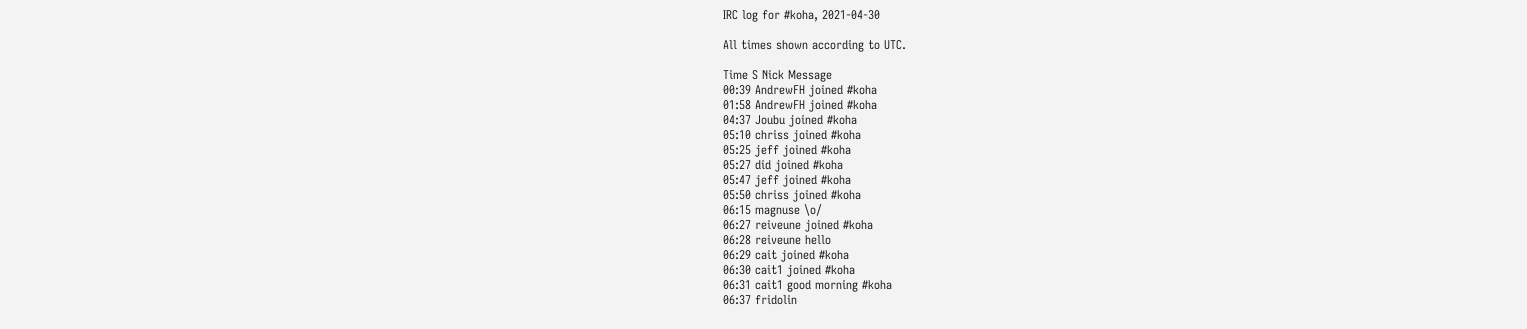IRC log for #koha, 2021-04-30

All times shown according to UTC.

Time S Nick Message
00:39 AndrewFH joined #koha
01:58 AndrewFH joined #koha
04:37 Joubu joined #koha
05:10 chriss joined #koha
05:25 jeff joined #koha
05:27 did joined #koha
05:47 jeff joined #koha
05:50 chriss joined #koha
06:15 magnuse \o/
06:27 reiveune joined #koha
06:28 reiveune hello
06:29 cait joined #koha
06:30 cait1 joined #koha
06:31 cait1 good morning #koha
06:37 fridolin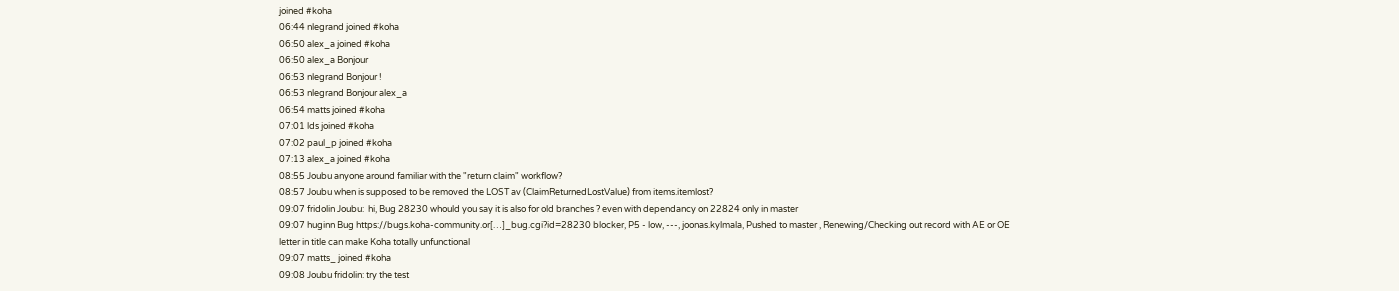joined #koha
06:44 nlegrand joined #koha
06:50 alex_a joined #koha
06:50 alex_a Bonjour
06:53 nlegrand Bonjour !
06:53 nlegrand Bonjour alex_a
06:54 matts joined #koha
07:01 lds joined #koha
07:02 paul_p joined #koha
07:13 alex_a joined #koha
08:55 Joubu anyone around familiar with the "return claim" workflow?
08:57 Joubu when is supposed to be removed the LOST av (ClaimReturnedLostValue) from items.itemlost?
09:07 fridolin Joubu:  hi, Bug 28230 whould you say it is also for old branches ? even with dependancy on 22824 only in master
09:07 huginn Bug https://bugs.koha-community.or[…]_bug.cgi?id=28230 blocker, P5 - low, ---, joonas.kylmala, Pushed to master , Renewing/Checking out record with AE or OE letter in title can make Koha totally unfunctional
09:07 matts_ joined #koha
09:08 Joubu fridolin: try the test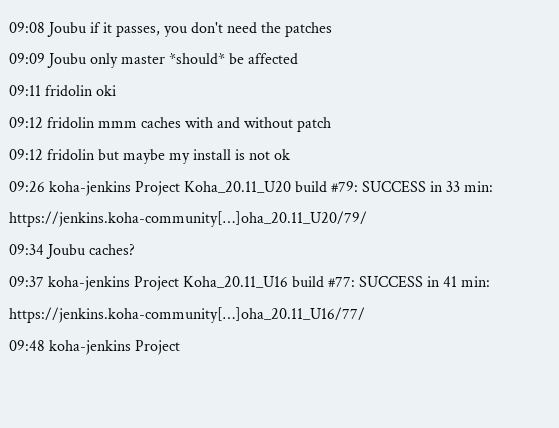09:08 Joubu if it passes, you don't need the patches
09:09 Joubu only master *should* be affected
09:11 fridolin oki
09:12 fridolin mmm caches with and without patch
09:12 fridolin but maybe my install is not ok
09:26 koha-jenkins Project Koha_20.11_U20 build #79: SUCCESS in 33 min: https://jenkins.koha-community[…]oha_20.11_U20/79/
09:34 Joubu caches?
09:37 koha-jenkins Project Koha_20.11_U16 build #77: SUCCESS in 41 min: https://jenkins.koha-community[…]oha_20.11_U16/77/
09:48 koha-jenkins Project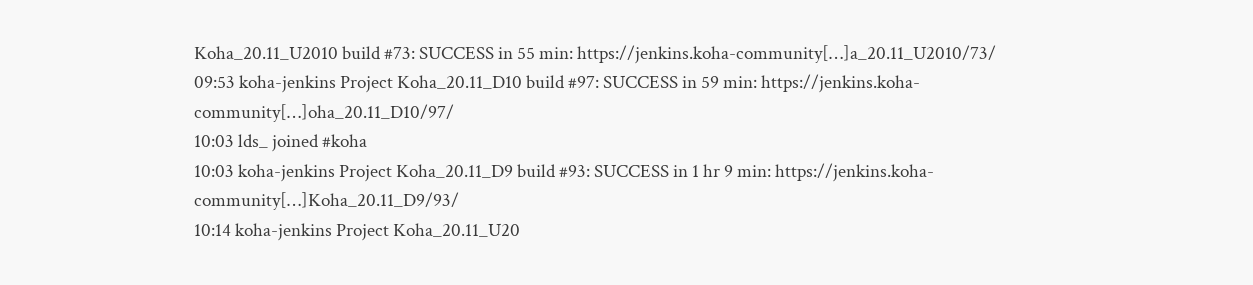Koha_20.11_U2010 build #73: SUCCESS in 55 min: https://jenkins.koha-community[…]a_20.11_U2010/73/
09:53 koha-jenkins Project Koha_20.11_D10 build #97: SUCCESS in 59 min: https://jenkins.koha-community[…]oha_20.11_D10/97/
10:03 lds_ joined #koha
10:03 koha-jenkins Project Koha_20.11_D9 build #93: SUCCESS in 1 hr 9 min: https://jenkins.koha-community[…]Koha_20.11_D9/93/
10:14 koha-jenkins Project Koha_20.11_U20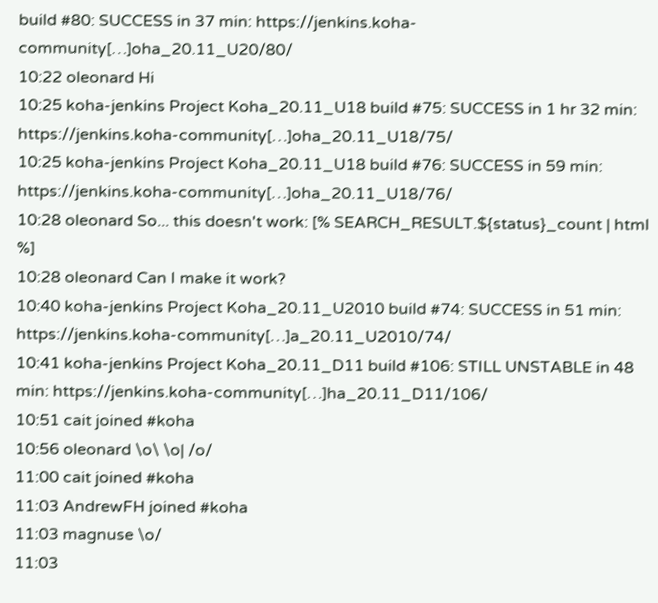build #80: SUCCESS in 37 min: https://jenkins.koha-community[…]oha_20.11_U20/80/
10:22 oleonard Hi
10:25 koha-jenkins Project Koha_20.11_U18 build #75: SUCCESS in 1 hr 32 min: https://jenkins.koha-community[…]oha_20.11_U18/75/
10:25 koha-jenkins Project Koha_20.11_U18 build #76: SUCCESS in 59 min: https://jenkins.koha-community[…]oha_20.11_U18/76/
10:28 oleonard So... this doesn't work: [% SEARCH_RESULT.${status}_count | html %]
10:28 oleonard Can I make it work?
10:40 koha-jenkins Project Koha_20.11_U2010 build #74: SUCCESS in 51 min: https://jenkins.koha-community[…]a_20.11_U2010/74/
10:41 koha-jenkins Project Koha_20.11_D11 build #106: STILL UNSTABLE in 48 min: https://jenkins.koha-community[…]ha_20.11_D11/106/
10:51 cait joined #koha
10:56 oleonard \o\ \o| /o/
11:00 cait joined #koha
11:03 AndrewFH joined #koha
11:03 magnuse \o/
11:03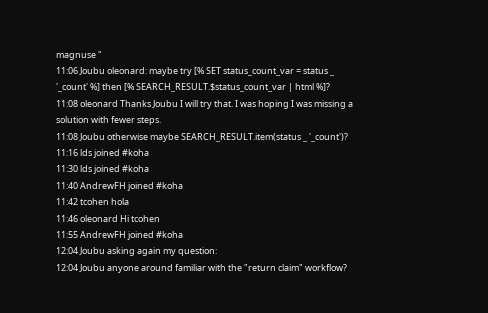magnuse "
11:06 Joubu oleonard: maybe try [% SET status_count_var = status _ '_count' %] then [% SEARCH_RESULT.$status_count_var | html %]?
11:08 oleonard Thanks Joubu I will try that. I was hoping I was missing a solution with fewer steps.
11:08 Joubu otherwise maybe SEARCH_RESULT.item(status _ '_count')?
11:16 lds joined #koha
11:30 lds joined #koha
11:40 AndrewFH joined #koha
11:42 tcohen hola
11:46 oleonard Hi tcohen
11:55 AndrewFH joined #koha
12:04 Joubu asking again my question:
12:04 Joubu anyone around familiar with the "return claim" workflow?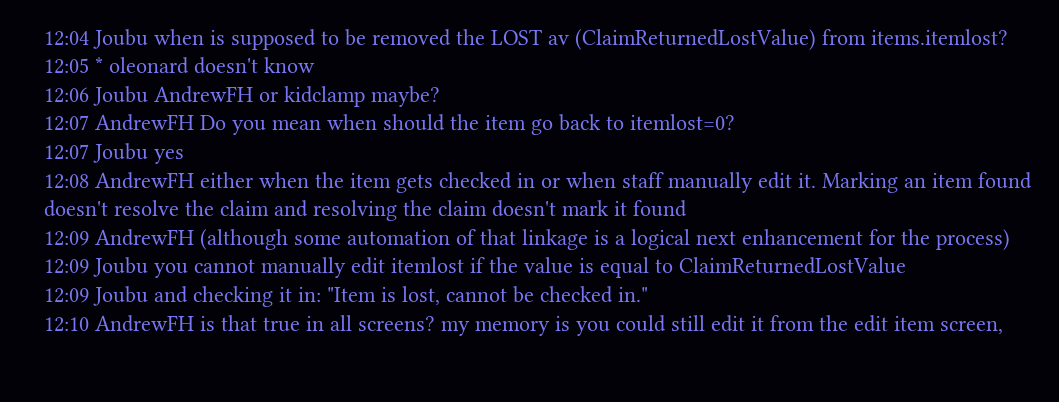12:04 Joubu when is supposed to be removed the LOST av (ClaimReturnedLostValue) from items.itemlost?
12:05 * oleonard doesn't know
12:06 Joubu AndrewFH or kidclamp maybe?
12:07 AndrewFH Do you mean when should the item go back to itemlost=0?
12:07 Joubu yes
12:08 AndrewFH either when the item gets checked in or when staff manually edit it. Marking an item found doesn't resolve the claim and resolving the claim doesn't mark it found
12:09 AndrewFH (although some automation of that linkage is a logical next enhancement for the process)
12:09 Joubu you cannot manually edit itemlost if the value is equal to ClaimReturnedLostValue
12:09 Joubu and checking it in: "Item is lost, cannot be checked in."
12:10 AndrewFH is that true in all screens? my memory is you could still edit it from the edit item screen,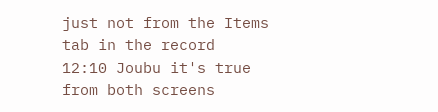just not from the Items tab in the record
12:10 Joubu it's true from both screens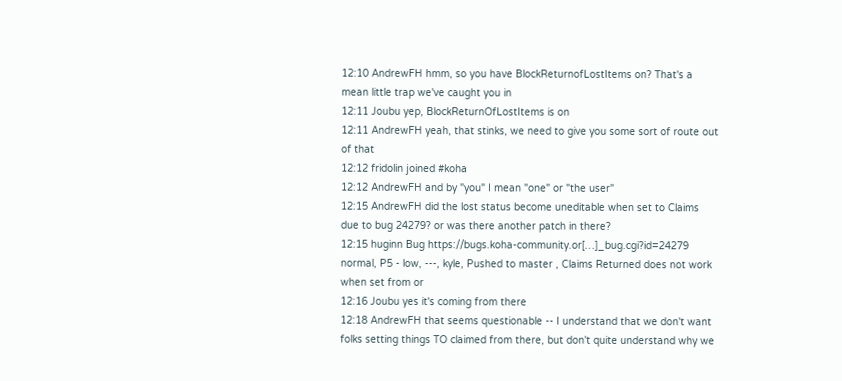12:10 AndrewFH hmm, so you have BlockReturnofLostItems on? That's a mean little trap we've caught you in
12:11 Joubu yep, BlockReturnOfLostItems is on
12:11 AndrewFH yeah, that stinks, we need to give you some sort of route out of that
12:12 fridolin joined #koha
12:12 AndrewFH and by "you" I mean "one" or "the user"
12:15 AndrewFH did the lost status become uneditable when set to Claims due to bug 24279? or was there another patch in there?
12:15 huginn Bug https://bugs.koha-community.or[…]_bug.cgi?id=24279 normal, P5 - low, ---, kyle, Pushed to master , Claims Returned does not work when set from or
12:16 Joubu yes it's coming from there
12:18 AndrewFH that seems questionable -- I understand that we don't want folks setting things TO claimed from there, but don't quite understand why we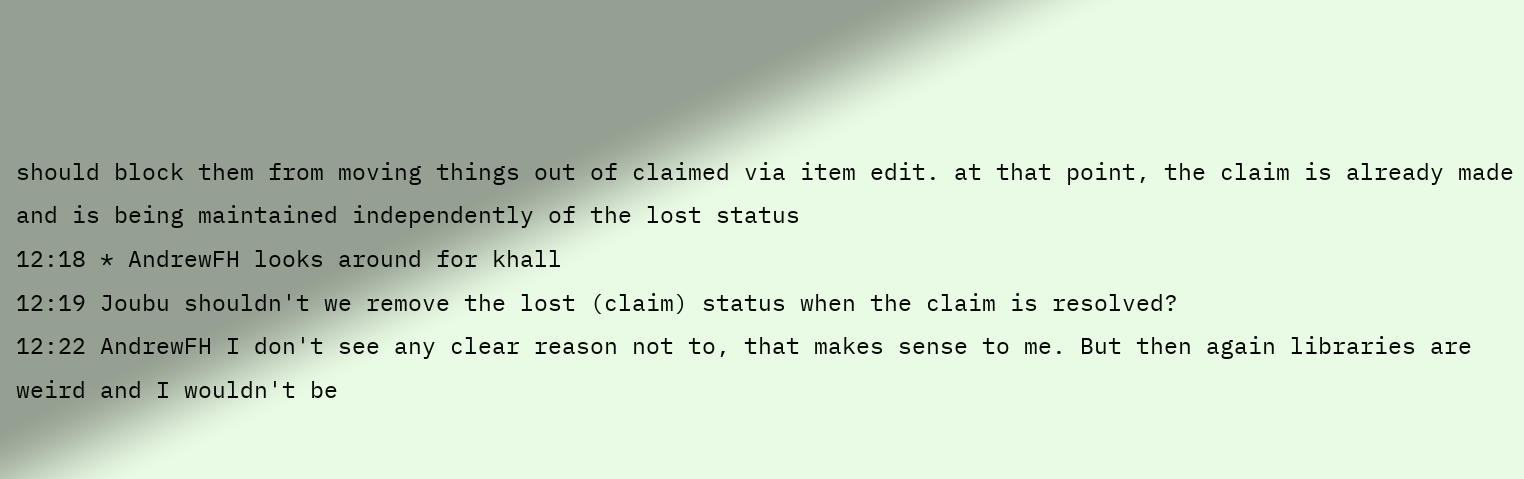should block them from moving things out of claimed via item edit. at that point, the claim is already made and is being maintained independently of the lost status
12:18 * AndrewFH looks around for khall
12:19 Joubu shouldn't we remove the lost (claim) status when the claim is resolved?
12:22 AndrewFH I don't see any clear reason not to, that makes sense to me. But then again libraries are weird and I wouldn't be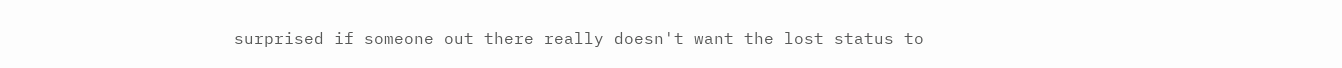surprised if someone out there really doesn't want the lost status to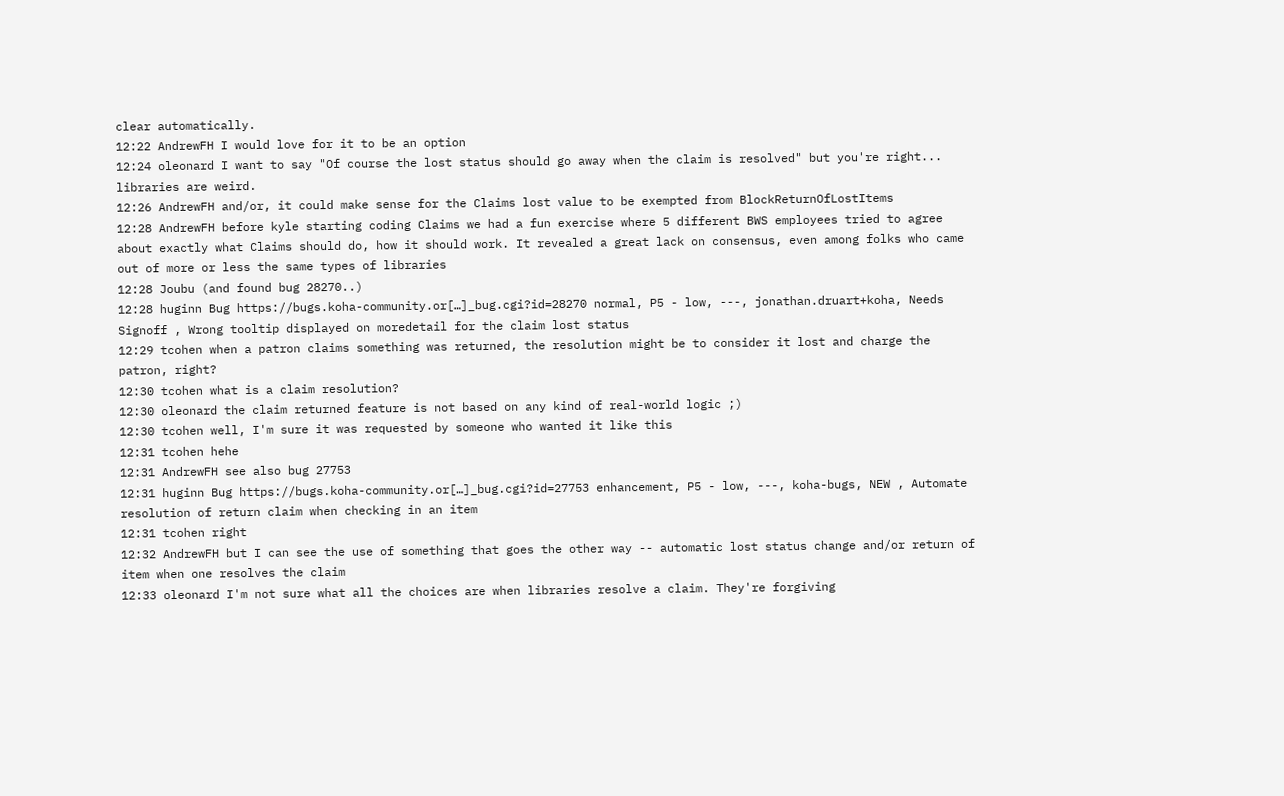clear automatically.
12:22 AndrewFH I would love for it to be an option
12:24 oleonard I want to say "Of course the lost status should go away when the claim is resolved" but you're right... libraries are weird.
12:26 AndrewFH and/or, it could make sense for the Claims lost value to be exempted from BlockReturnOfLostItems
12:28 AndrewFH before kyle starting coding Claims we had a fun exercise where 5 different BWS employees tried to agree about exactly what Claims should do, how it should work. It revealed a great lack on consensus, even among folks who came out of more or less the same types of libraries
12:28 Joubu (and found bug 28270..)
12:28 huginn Bug https://bugs.koha-community.or[…]_bug.cgi?id=28270 normal, P5 - low, ---, jonathan.druart+koha, Needs Signoff , Wrong tooltip displayed on moredetail for the claim lost status
12:29 tcohen when a patron claims something was returned, the resolution might be to consider it lost and charge the patron, right?
12:30 tcohen what is a claim resolution?
12:30 oleonard the claim returned feature is not based on any kind of real-world logic ;)
12:30 tcohen well, I'm sure it was requested by someone who wanted it like this
12:31 tcohen hehe
12:31 AndrewFH see also bug 27753
12:31 huginn Bug https://bugs.koha-community.or[…]_bug.cgi?id=27753 enhancement, P5 - low, ---, koha-bugs, NEW , Automate resolution of return claim when checking in an item
12:31 tcohen right
12:32 AndrewFH but I can see the use of something that goes the other way -- automatic lost status change and/or return of item when one resolves the claim
12:33 oleonard I'm not sure what all the choices are when libraries resolve a claim. They're forgiving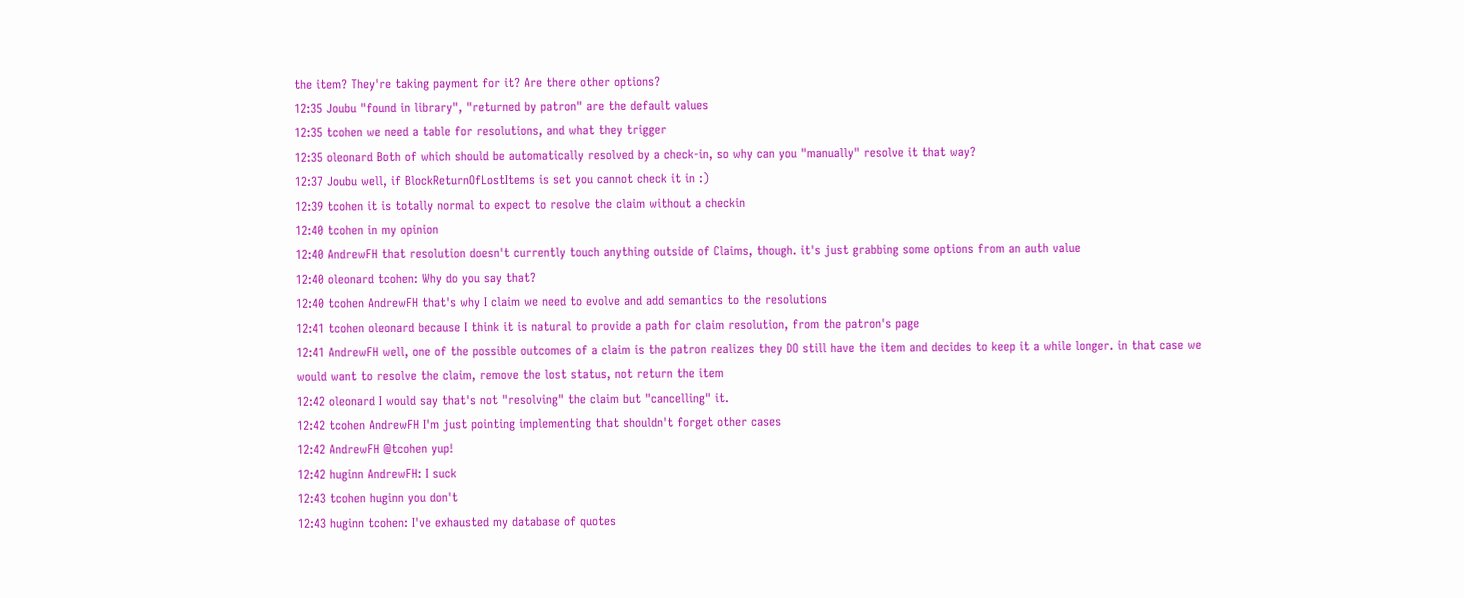the item? They're taking payment for it? Are there other options?
12:35 Joubu "found in library", "returned by patron" are the default values
12:35 tcohen we need a table for resolutions, and what they trigger
12:35 oleonard Both of which should be automatically resolved by a check-in, so why can you "manually" resolve it that way?
12:37 Joubu well, if BlockReturnOfLostItems is set you cannot check it in :)
12:39 tcohen it is totally normal to expect to resolve the claim without a checkin
12:40 tcohen in my opinion
12:40 AndrewFH that resolution doesn't currently touch anything outside of Claims, though. it's just grabbing some options from an auth value
12:40 oleonard tcohen: Why do you say that?
12:40 tcohen AndrewFH that's why I claim we need to evolve and add semantics to the resolutions
12:41 tcohen oleonard because I think it is natural to provide a path for claim resolution, from the patron's page
12:41 AndrewFH well, one of the possible outcomes of a claim is the patron realizes they DO still have the item and decides to keep it a while longer. in that case we would want to resolve the claim, remove the lost status, not return the item
12:42 oleonard I would say that's not "resolving" the claim but "cancelling" it.
12:42 tcohen AndrewFH I'm just pointing implementing that shouldn't forget other cases
12:42 AndrewFH @tcohen yup!
12:42 huginn AndrewFH: I suck
12:43 tcohen huginn you don't
12:43 huginn tcohen: I've exhausted my database of quotes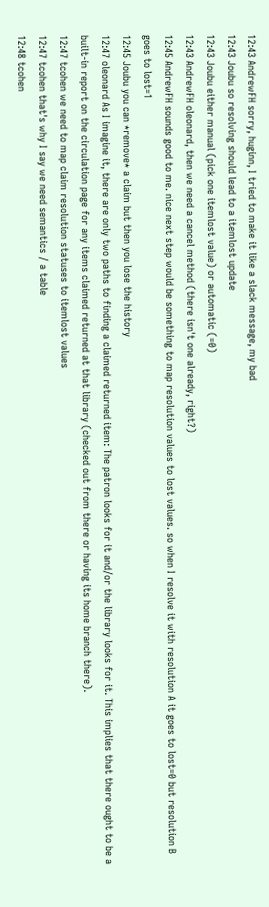12:43 AndrewFH sorry, huginn, I tried to make it like a slack message, my bad
12:43 Joubu so resolving should lead to a itemlost update
12:43 Joubu either manual (pick one itemlost value) or automatic (=0)
12:43 AndrewFH oleonard, then we need a cancel method (there isn't one already, right?)
12:45 AndrewFH sounds good to me. nice next step would be something to map resolution values to lost values. so when I resolve it with resolution A it goes to lost=0 but resolution B goes to lost=1
12:45 Joubu you can *remove* a claim but then you lose the history
12:47 oleonard As I imagine it, there are only two paths to finding a claimed returned item: The patron looks for it and/or the library looks for it. This implies that there ought to be a built-in report on the circulation page for any items claimed returned at that library (checked out from there or having its home branch there).
12:47 tcohen we need to map claim resolution statuses to itemlost values
12:47 tcohen that's why I say we need semantics / a table
12:48 tcohen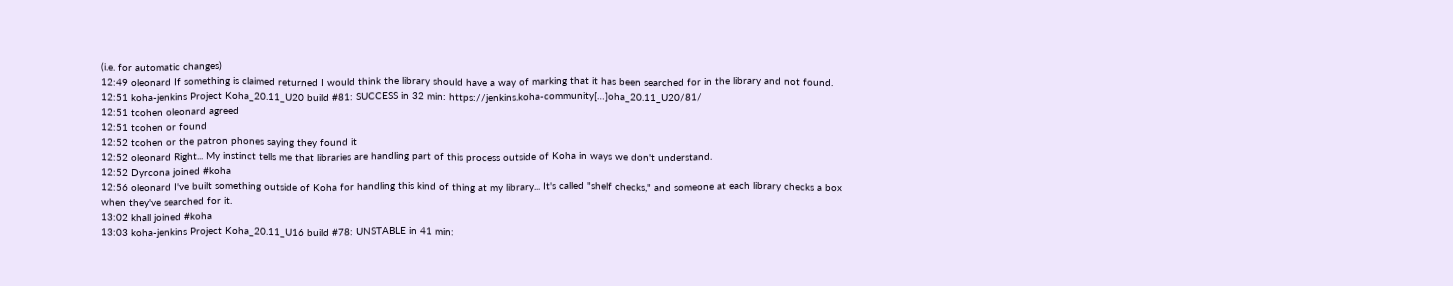(i.e. for automatic changes)
12:49 oleonard If something is claimed returned I would think the library should have a way of marking that it has been searched for in the library and not found.
12:51 koha-jenkins Project Koha_20.11_U20 build #81: SUCCESS in 32 min: https://jenkins.koha-community[…]oha_20.11_U20/81/
12:51 tcohen oleonard agreed
12:51 tcohen or found
12:52 tcohen or the patron phones saying they found it
12:52 oleonard Right... My instinct tells me that libraries are handling part of this process outside of Koha in ways we don't understand.
12:52 Dyrcona joined #koha
12:56 oleonard I've built something outside of Koha for handling this kind of thing at my library... It's called "shelf checks," and someone at each library checks a box when they've searched for it.
13:02 khall joined #koha
13:03 koha-jenkins Project Koha_20.11_U16 build #78: UNSTABLE in 41 min: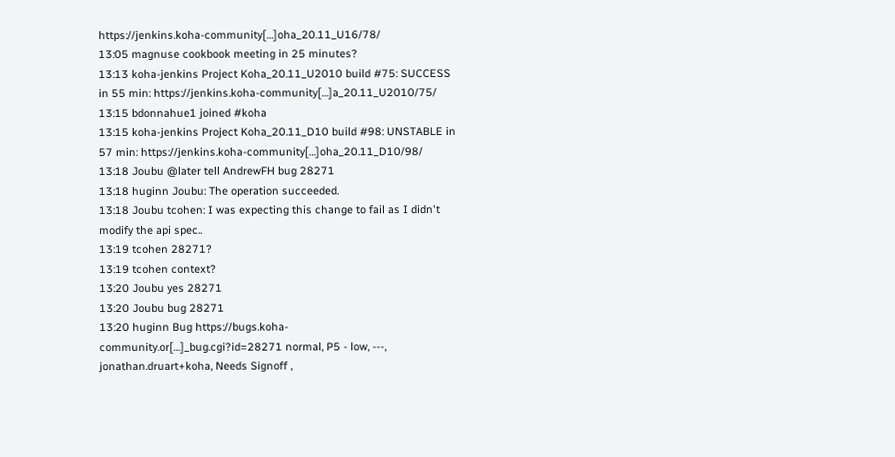https://jenkins.koha-community[…]oha_20.11_U16/78/
13:05 magnuse cookbook meeting in 25 minutes?
13:13 koha-jenkins Project Koha_20.11_U2010 build #75: SUCCESS in 55 min: https://jenkins.koha-community[…]a_20.11_U2010/75/
13:15 bdonnahue1 joined #koha
13:15 koha-jenkins Project Koha_20.11_D10 build #98: UNSTABLE in 57 min: https://jenkins.koha-community[…]oha_20.11_D10/98/
13:18 Joubu @later tell AndrewFH bug 28271
13:18 huginn Joubu: The operation succeeded.
13:18 Joubu tcohen: I was expecting this change to fail as I didn't modify the api spec..
13:19 tcohen 28271?
13:19 tcohen context?
13:20 Joubu yes 28271
13:20 Joubu bug 28271
13:20 huginn Bug https://bugs.koha-community.or[…]_bug.cgi?id=28271 normal, P5 - low, ---, jonathan.druart+koha, Needs Signoff ,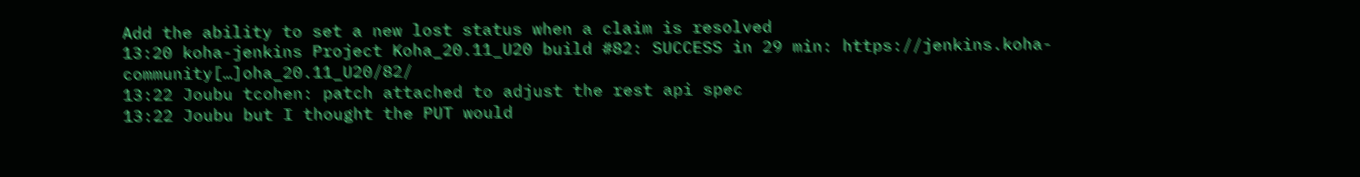Add the ability to set a new lost status when a claim is resolved
13:20 koha-jenkins Project Koha_20.11_U20 build #82: SUCCESS in 29 min: https://jenkins.koha-community[…]oha_20.11_U20/82/
13:22 Joubu tcohen: patch attached to adjust the rest api spec
13:22 Joubu but I thought the PUT would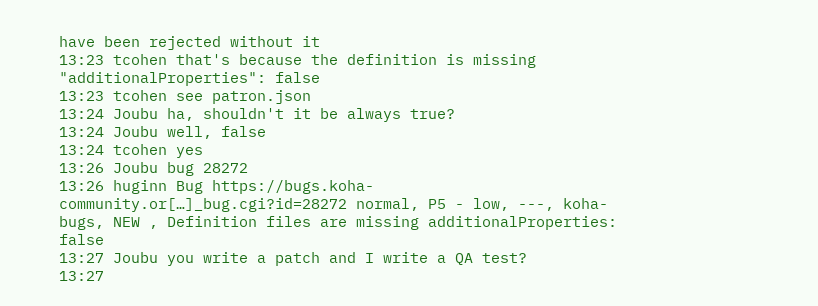have been rejected without it
13:23 tcohen that's because the definition is missing "additionalProperties": false
13:23 tcohen see patron.json
13:24 Joubu ha, shouldn't it be always true?
13:24 Joubu well, false
13:24 tcohen yes
13:26 Joubu bug 28272
13:26 huginn Bug https://bugs.koha-community.or[…]_bug.cgi?id=28272 normal, P5 - low, ---, koha-bugs, NEW , Definition files are missing additionalProperties: false
13:27 Joubu you write a patch and I write a QA test?
13:27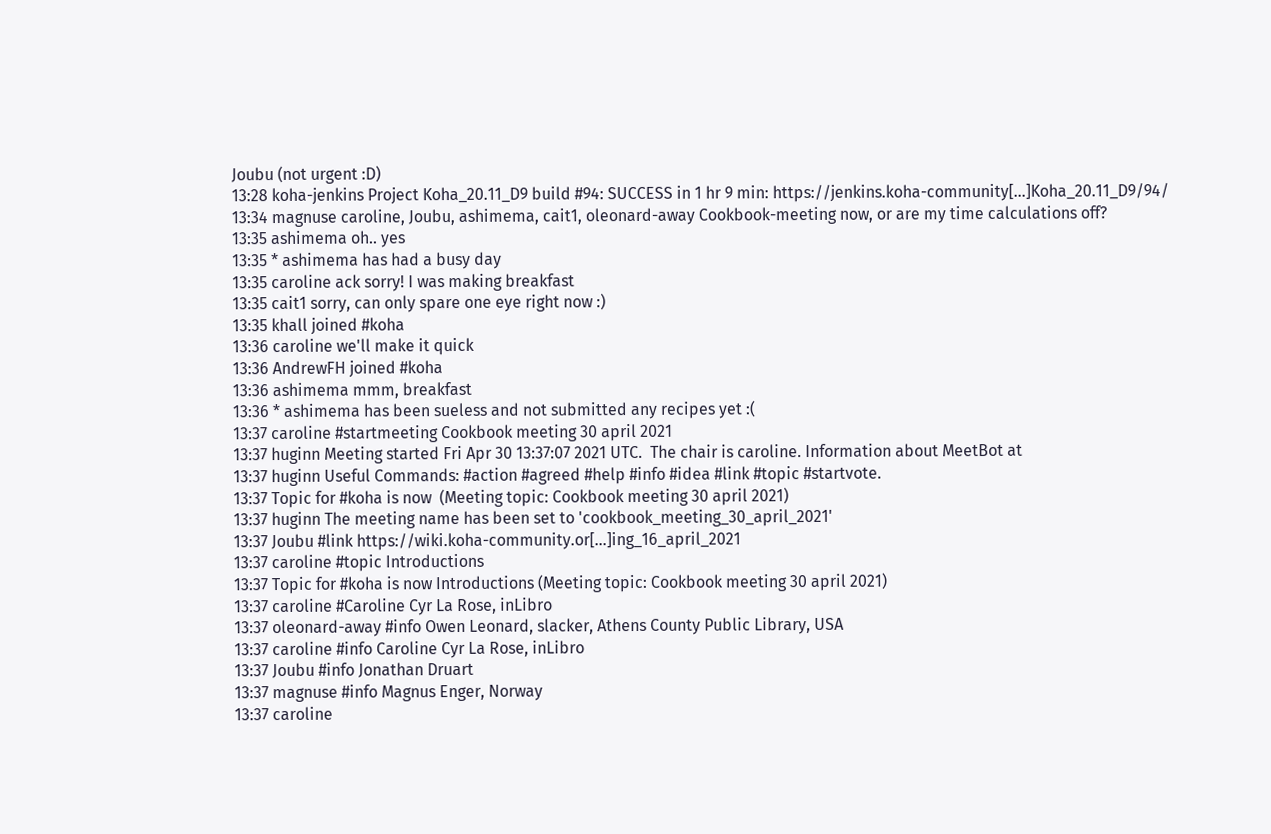Joubu (not urgent :D)
13:28 koha-jenkins Project Koha_20.11_D9 build #94: SUCCESS in 1 hr 9 min: https://jenkins.koha-community[…]Koha_20.11_D9/94/
13:34 magnuse caroline, Joubu, ashimema, cait1, oleonard-away Cookbook-meeting now, or are my time calculations off?
13:35 ashimema oh.. yes
13:35 * ashimema has had a busy day
13:35 caroline ack sorry! I was making breakfast
13:35 cait1 sorry, can only spare one eye right now :)
13:35 khall joined #koha
13:36 caroline we'll make it quick
13:36 AndrewFH joined #koha
13:36 ashimema mmm, breakfast
13:36 * ashimema has been sueless and not submitted any recipes yet :(
13:37 caroline #startmeeting Cookbook meeting 30 april 2021
13:37 huginn Meeting started Fri Apr 30 13:37:07 2021 UTC.  The chair is caroline. Information about MeetBot at
13:37 huginn Useful Commands: #action #agreed #help #info #idea #link #topic #startvote.
13:37 Topic for #koha is now  (Meeting topic: Cookbook meeting 30 april 2021)
13:37 huginn The meeting name has been set to 'cookbook_meeting_30_april_2021'
13:37 Joubu #link https://wiki.koha-community.or[…]ing_16_april_2021
13:37 caroline #topic Introductions
13:37 Topic for #koha is now Introductions (Meeting topic: Cookbook meeting 30 april 2021)
13:37 caroline #Caroline Cyr La Rose, inLibro
13:37 oleonard-away #info Owen Leonard, slacker, Athens County Public Library, USA
13:37 caroline #info Caroline Cyr La Rose, inLibro
13:37 Joubu #info Jonathan Druart
13:37 magnuse #info Magnus Enger, Norway
13:37 caroline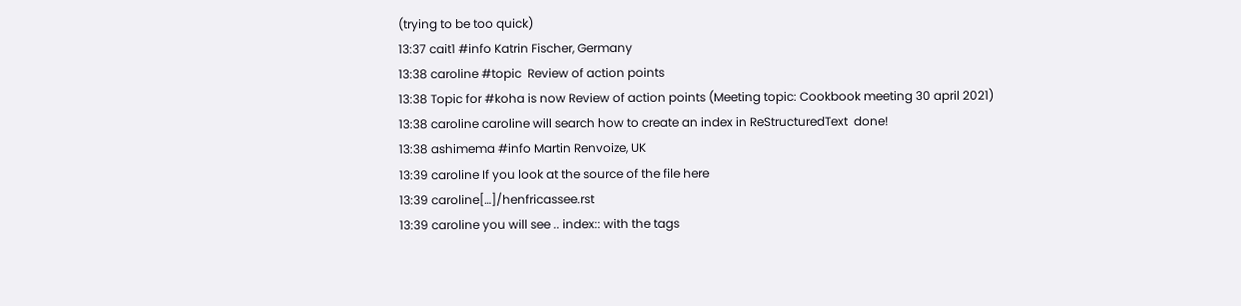(trying to be too quick)
13:37 cait1 #info Katrin Fischer, Germany
13:38 caroline #topic  Review of action points
13:38 Topic for #koha is now Review of action points (Meeting topic: Cookbook meeting 30 april 2021)
13:38 caroline caroline will search how to create an index in ReStructuredText  done!
13:38 ashimema #info Martin Renvoize, UK
13:39 caroline If you look at the source of the file here
13:39 caroline[…]/henfricassee.rst
13:39 caroline you will see .. index:: with the tags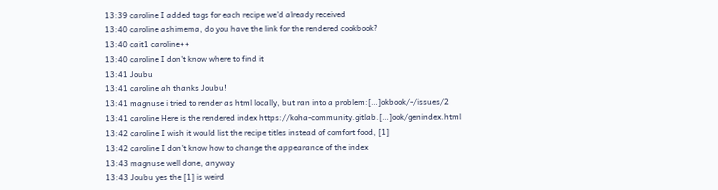13:39 caroline I added tags for each recipe we'd already received
13:40 caroline ashimema, do you have the link for the rendered cookbook?
13:40 cait1 caroline++
13:40 caroline I don't know where to find it
13:41 Joubu
13:41 caroline ah thanks Joubu!
13:41 magnuse i tried to render as html locally, but ran into a problem:[…]okbook/-/issues/2
13:41 caroline Here is the rendered index https://koha-community.gitlab.[…]ook/genindex.html
13:42 caroline I wish it would list the recipe titles instead of comfort food, [1]
13:42 caroline I don't know how to change the appearance of the index
13:43 magnuse well done, anyway
13:43 Joubu yes the [1] is weird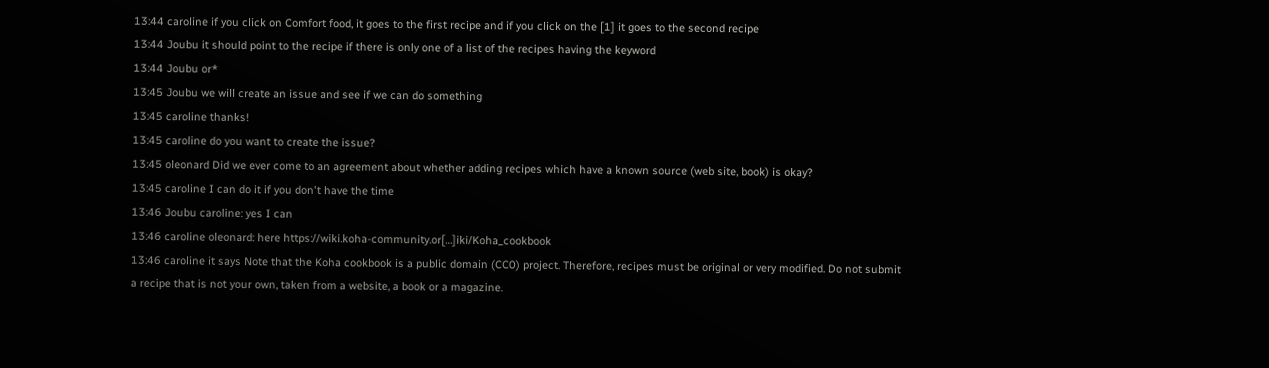13:44 caroline if you click on Comfort food, it goes to the first recipe and if you click on the [1] it goes to the second recipe
13:44 Joubu it should point to the recipe if there is only one of a list of the recipes having the keyword
13:44 Joubu or*
13:45 Joubu we will create an issue and see if we can do something
13:45 caroline thanks!
13:45 caroline do you want to create the issue?
13:45 oleonard Did we ever come to an agreement about whether adding recipes which have a known source (web site, book) is okay?
13:45 caroline I can do it if you don't have the time
13:46 Joubu caroline: yes I can
13:46 caroline oleonard: here https://wiki.koha-community.or[…]iki/Koha_cookbook
13:46 caroline it says Note that the Koha cookbook is a public domain (CC0) project. Therefore, recipes must be original or very modified. Do not submit a recipe that is not your own, taken from a website, a book or a magazine.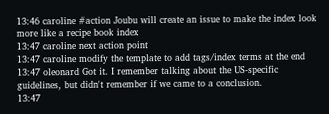13:46 caroline #action Joubu will create an issue to make the index look more like a recipe book index
13:47 caroline next action point
13:47 caroline modify the template to add tags/index terms at the end
13:47 oleonard Got it. I remember talking about the US-specific guidelines, but didn't remember if we came to a conclusion.
13:47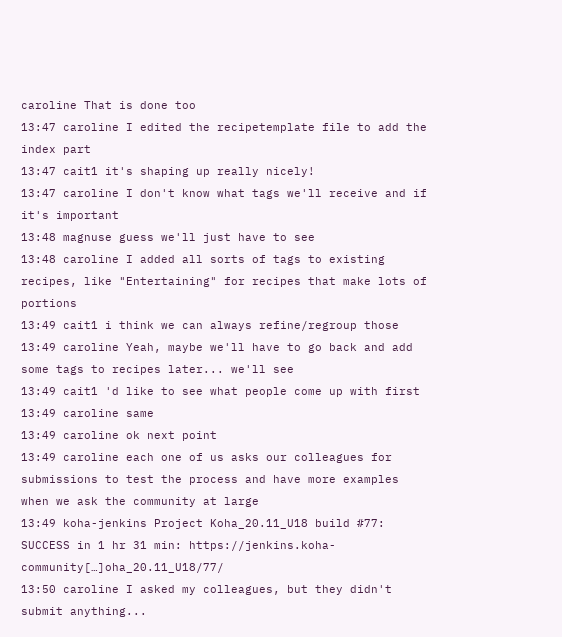caroline That is done too
13:47 caroline I edited the recipetemplate file to add the index part
13:47 cait1 it's shaping up really nicely!
13:47 caroline I don't know what tags we'll receive and if it's important
13:48 magnuse guess we'll just have to see
13:48 caroline I added all sorts of tags to existing recipes, like "Entertaining" for recipes that make lots of portions
13:49 cait1 i think we can always refine/regroup those
13:49 caroline Yeah, maybe we'll have to go back and add some tags to recipes later... we'll see
13:49 cait1 'd like to see what people come up with first
13:49 caroline same
13:49 caroline ok next point
13:49 caroline each one of us asks our colleagues for submissions to test the process and have more examples when we ask the community at large
13:49 koha-jenkins Project Koha_20.11_U18 build #77: SUCCESS in 1 hr 31 min: https://jenkins.koha-community[…]oha_20.11_U18/77/
13:50 caroline I asked my colleagues, but they didn't submit anything...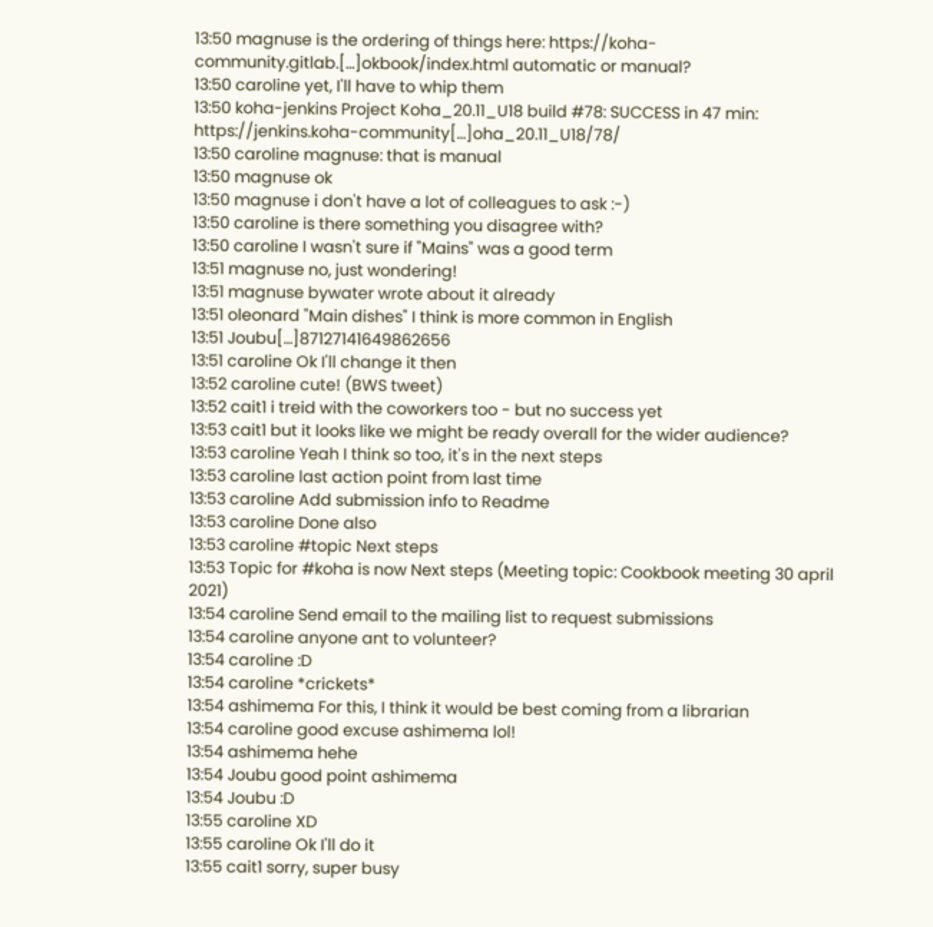13:50 magnuse is the ordering of things here: https://koha-community.gitlab.[…]okbook/index.html automatic or manual?
13:50 caroline yet, I'll have to whip them
13:50 koha-jenkins Project Koha_20.11_U18 build #78: SUCCESS in 47 min: https://jenkins.koha-community[…]oha_20.11_U18/78/
13:50 caroline magnuse: that is manual
13:50 magnuse ok
13:50 magnuse i don't have a lot of colleagues to ask :-)
13:50 caroline is there something you disagree with?
13:50 caroline I wasn't sure if "Mains" was a good term
13:51 magnuse no, just wondering!
13:51 magnuse bywater wrote about it already
13:51 oleonard "Main dishes" I think is more common in English
13:51 Joubu[…]87127141649862656
13:51 caroline Ok I'll change it then
13:52 caroline cute! (BWS tweet)
13:52 cait1 i treid with the coworkers too - but no success yet
13:53 cait1 but it looks like we might be ready overall for the wider audience?
13:53 caroline Yeah I think so too, it's in the next steps
13:53 caroline last action point from last time
13:53 caroline Add submission info to Readme
13:53 caroline Done also
13:53 caroline #topic Next steps
13:53 Topic for #koha is now Next steps (Meeting topic: Cookbook meeting 30 april 2021)
13:54 caroline Send email to the mailing list to request submissions
13:54 caroline anyone ant to volunteer?
13:54 caroline :D
13:54 caroline *crickets*
13:54 ashimema For this, I think it would be best coming from a librarian
13:54 caroline good excuse ashimema lol!
13:54 ashimema hehe
13:54 Joubu good point ashimema
13:54 Joubu :D
13:55 caroline XD
13:55 caroline Ok I'll do it
13:55 cait1 sorry, super busy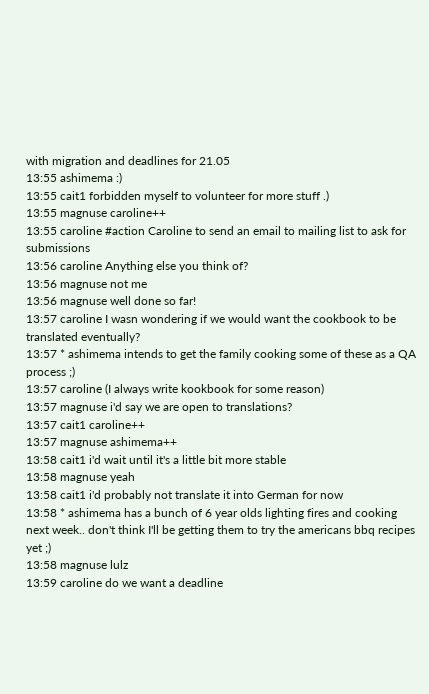with migration and deadlines for 21.05
13:55 ashimema :)
13:55 cait1 forbidden myself to volunteer for more stuff .)
13:55 magnuse caroline++
13:55 caroline #action Caroline to send an email to mailing list to ask for submissions
13:56 caroline Anything else you think of?
13:56 magnuse not me
13:56 magnuse well done so far!
13:57 caroline I wasn wondering if we would want the cookbook to be translated eventually?
13:57 * ashimema intends to get the family cooking some of these as a QA process ;)
13:57 caroline (I always write kookbook for some reason)
13:57 magnuse i'd say we are open to translations?
13:57 cait1 caroline++
13:57 magnuse ashimema++
13:58 cait1 i'd wait until it's a little bit more stable
13:58 magnuse yeah
13:58 cait1 i'd probably not translate it into German for now
13:58 * ashimema has a bunch of 6 year olds lighting fires and cooking next week.. don't think I'll be getting them to try the americans bbq recipes yet ;)
13:58 magnuse lulz
13:59 caroline do we want a deadline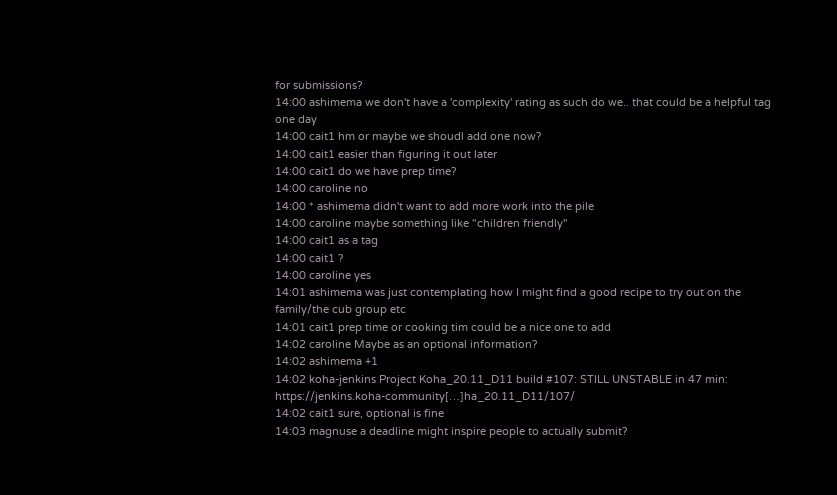for submissions?
14:00 ashimema we don't have a 'complexity' rating as such do we.. that could be a helpful tag one day
14:00 cait1 hm or maybe we shoudl add one now?
14:00 cait1 easier than figuring it out later
14:00 cait1 do we have prep time?
14:00 caroline no
14:00 * ashimema didn't want to add more work into the pile
14:00 caroline maybe something like "children friendly"
14:00 cait1 as a tag
14:00 cait1 ?
14:00 caroline yes
14:01 ashimema was just contemplating how I might find a good recipe to try out on the family/the cub group etc
14:01 cait1 prep time or cooking tim could be a nice one to add
14:02 caroline Maybe as an optional information?
14:02 ashimema +1
14:02 koha-jenkins Project Koha_20.11_D11 build #107: STILL UNSTABLE in 47 min: https://jenkins.koha-community[…]ha_20.11_D11/107/
14:02 cait1 sure, optional is fine
14:03 magnuse a deadline might inspire people to actually submit?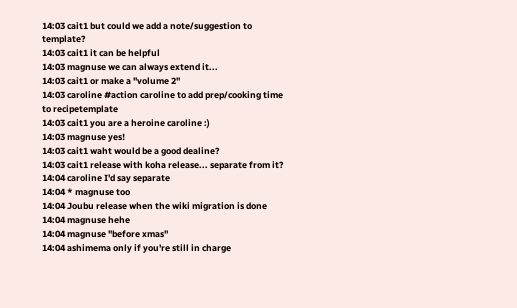14:03 cait1 but could we add a note/suggestion to template?
14:03 cait1 it can be helpful
14:03 magnuse we can always extend it...
14:03 cait1 or make a "volume 2"
14:03 caroline #action caroline to add prep/cooking time to recipetemplate
14:03 cait1 you are a heroine caroline :)
14:03 magnuse yes!
14:03 cait1 waht would be a good dealine?
14:03 cait1 release with koha release... separate from it?
14:04 caroline I'd say separate
14:04 * magnuse too
14:04 Joubu release when the wiki migration is done
14:04 magnuse hehe
14:04 magnuse "before xmas"
14:04 ashimema only if you're still in charge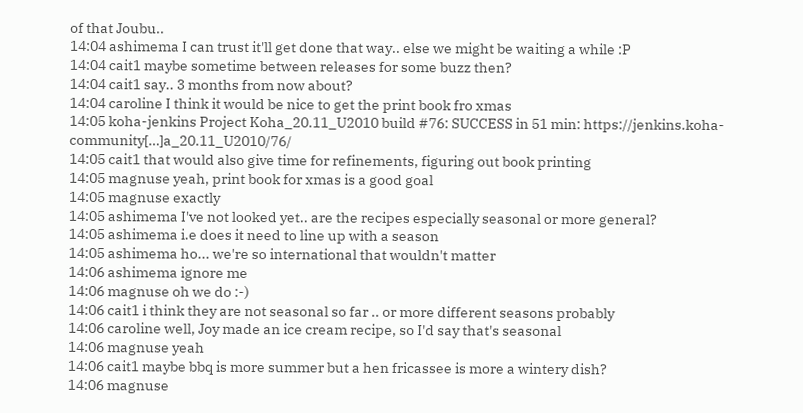of that Joubu..
14:04 ashimema I can trust it'll get done that way.. else we might be waiting a while :P
14:04 cait1 maybe sometime between releases for some buzz then?
14:04 cait1 say.. 3 months from now about?
14:04 caroline I think it would be nice to get the print book fro xmas
14:05 koha-jenkins Project Koha_20.11_U2010 build #76: SUCCESS in 51 min: https://jenkins.koha-community[…]a_20.11_U2010/76/
14:05 cait1 that would also give time for refinements, figuring out book printing
14:05 magnuse yeah, print book for xmas is a good goal
14:05 magnuse exactly
14:05 ashimema I've not looked yet.. are the recipes especially seasonal or more general?
14:05 ashimema i.e does it need to line up with a season
14:05 ashimema ho... we're so international that wouldn't matter
14:06 ashimema ignore me
14:06 magnuse oh we do :-)
14:06 cait1 i think they are not seasonal so far .. or more different seasons probably
14:06 caroline well, Joy made an ice cream recipe, so I'd say that's seasonal
14:06 magnuse yeah
14:06 cait1 maybe bbq is more summer but a hen fricassee is more a wintery dish?
14:06 magnuse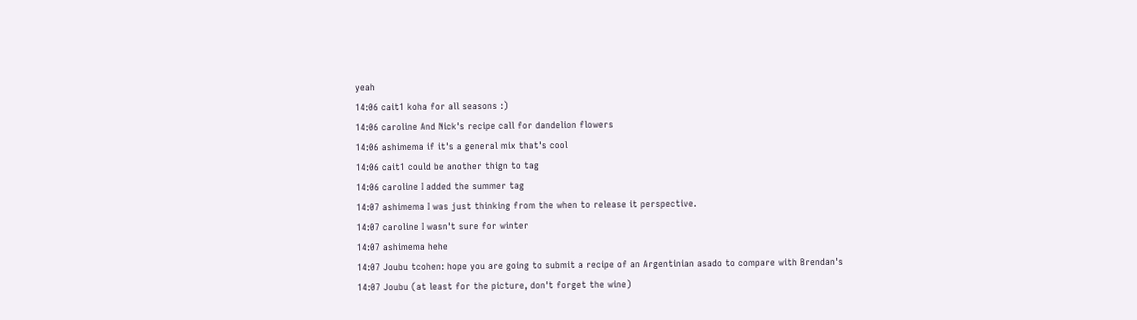yeah
14:06 cait1 koha for all seasons :)
14:06 caroline And Nick's recipe call for dandelion flowers
14:06 ashimema if it's a general mix that's cool
14:06 cait1 could be another thign to tag
14:06 caroline I added the summer tag
14:07 ashimema I was just thinking from the when to release it perspective.
14:07 caroline I wasn't sure for winter
14:07 ashimema hehe
14:07 Joubu tcohen: hope you are going to submit a recipe of an Argentinian asado to compare with Brendan's
14:07 Joubu (at least for the picture, don't forget the wine)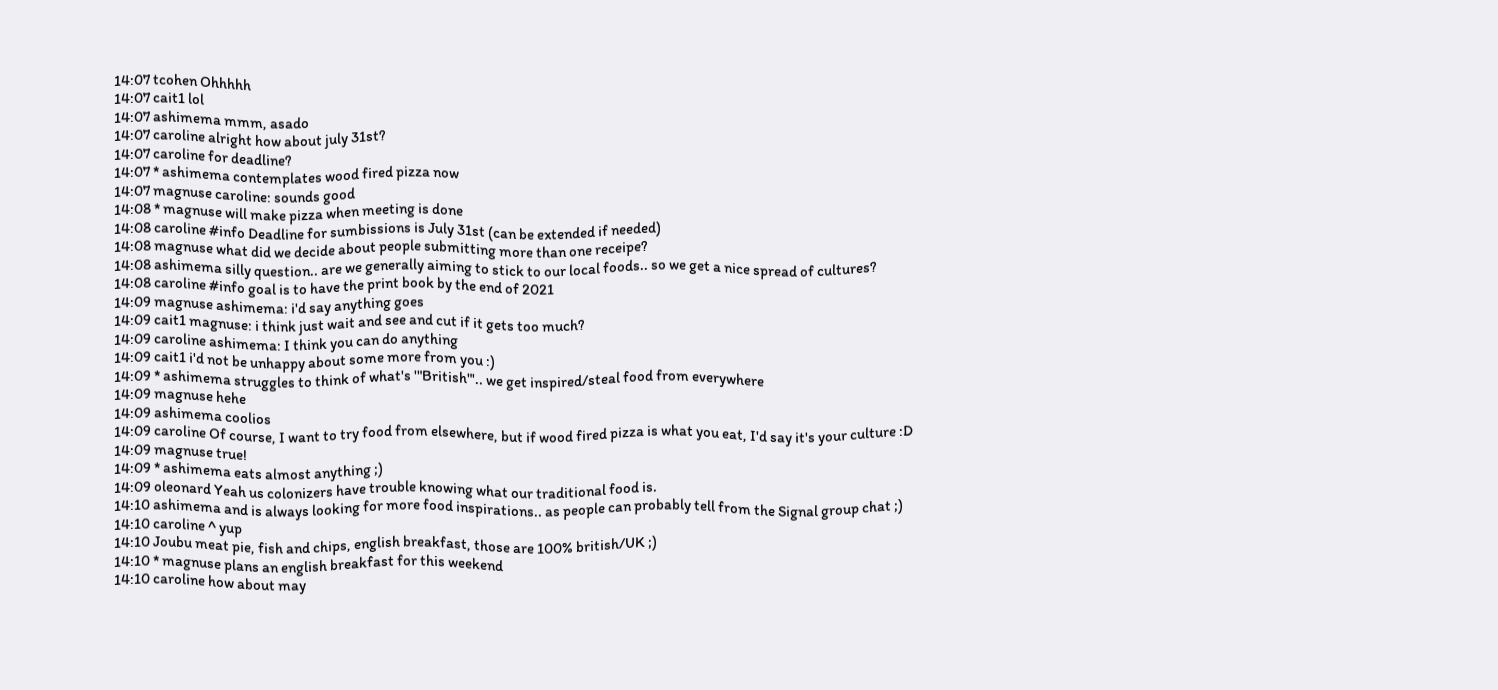14:07 tcohen Ohhhhh
14:07 cait1 lol
14:07 ashimema mmm, asado
14:07 caroline alright how about july 31st?
14:07 caroline for deadline?
14:07 * ashimema contemplates wood fired pizza now
14:07 magnuse caroline: sounds good
14:08 * magnuse will make pizza when meeting is done
14:08 caroline #info Deadline for sumbissions is July 31st (can be extended if needed)
14:08 magnuse what did we decide about people submitting more than one receipe?
14:08 ashimema silly question.. are we generally aiming to stick to our local foods.. so we get a nice spread of cultures?
14:08 caroline #info goal is to have the print book by the end of 2021
14:09 magnuse ashimema: i'd say anything goes
14:09 cait1 magnuse: i think just wait and see and cut if it gets too much?
14:09 caroline ashimema: I think you can do anything
14:09 cait1 i'd not be unhappy about some more from you :)
14:09 * ashimema struggles to think of what's '"British"'.. we get inspired/steal food from everywhere
14:09 magnuse hehe
14:09 ashimema coolios
14:09 caroline Of course, I want to try food from elsewhere, but if wood fired pizza is what you eat, I'd say it's your culture :D
14:09 magnuse true!
14:09 * ashimema eats almost anything ;)
14:09 oleonard Yeah us colonizers have trouble knowing what our traditional food is.
14:10 ashimema and is always looking for more food inspirations.. as people can probably tell from the Signal group chat ;)
14:10 caroline ^ yup
14:10 Joubu meat pie, fish and chips, english breakfast, those are 100% british/UK ;)
14:10 * magnuse plans an english breakfast for this weekend
14:10 caroline how about may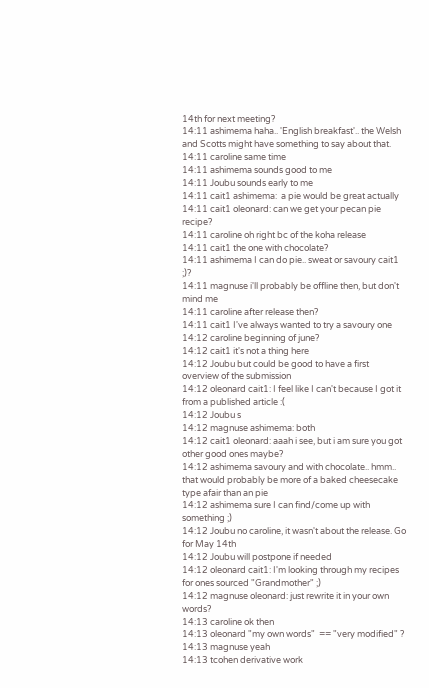14th for next meeting?
14:11 ashimema haha.. 'English breakfast'.. the Welsh and Scotts might have something to say about that.
14:11 caroline same time
14:11 ashimema sounds good to me
14:11 Joubu sounds early to me
14:11 cait1 ashimema:  a pie would be great actually
14:11 cait1 oleonard: can we get your pecan pie recipe?
14:11 caroline oh right bc of the koha release
14:11 cait1 the one with chocolate?
14:11 ashimema I can do pie.. sweat or savoury cait1 ;)?
14:11 magnuse i'll probably be offline then, but don't mind me
14:11 caroline after release then?
14:11 cait1 I've always wanted to try a savoury one
14:12 caroline beginning of june?
14:12 cait1 it's not a thing here
14:12 Joubu but could be good to have a first overview of the submission
14:12 oleonard cait1: I feel like I can't because I got it from a published article :(
14:12 Joubu s
14:12 magnuse ashimema: both
14:12 cait1 oleonard: aaah i see, but i am sure you got other good ones maybe?
14:12 ashimema savoury and with chocolate.. hmm.. that would probably be more of a baked cheesecake type afair than an pie
14:12 ashimema sure I can find/come up with something ;)
14:12 Joubu no caroline, it wasn't about the release. Go for May 14th
14:12 Joubu will postpone if needed
14:12 oleonard cait1: I'm looking through my recipes for ones sourced "Grandmother" ;)
14:12 magnuse oleonard: just rewrite it in your own words?
14:13 caroline ok then
14:13 oleonard "my own words"  == "very modified" ?
14:13 magnuse yeah
14:13 tcohen derivative work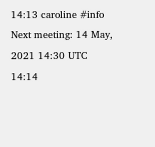14:13 caroline #info Next meeting: 14 May, 2021 14:30 UTC
14:14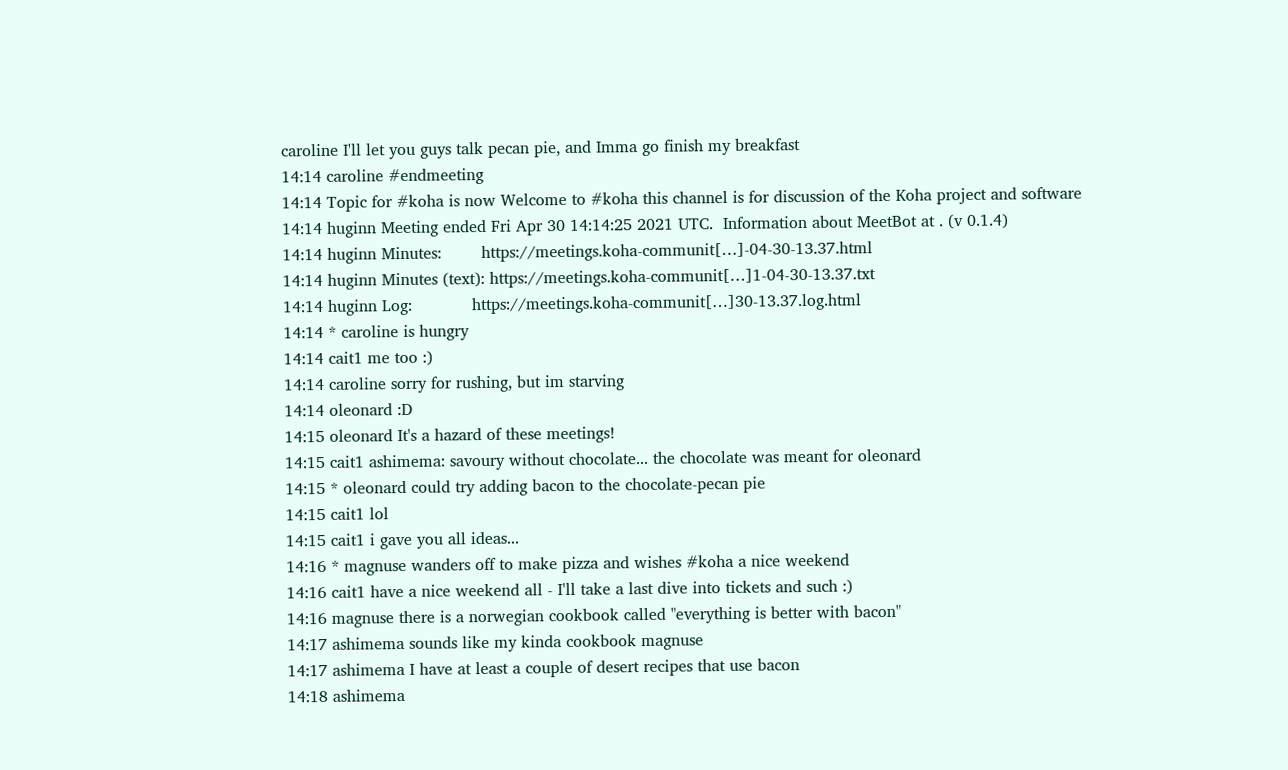caroline I'll let you guys talk pecan pie, and Imma go finish my breakfast
14:14 caroline #endmeeting
14:14 Topic for #koha is now Welcome to #koha this channel is for discussion of the Koha project and software
14:14 huginn Meeting ended Fri Apr 30 14:14:25 2021 UTC.  Information about MeetBot at . (v 0.1.4)
14:14 huginn Minutes:        https://meetings.koha-communit[…]-04-30-13.37.html
14:14 huginn Minutes (text): https://meetings.koha-communit[…]1-04-30-13.37.txt
14:14 huginn Log:            https://meetings.koha-communit[…]30-13.37.log.html
14:14 * caroline is hungry
14:14 cait1 me too :)
14:14 caroline sorry for rushing, but im starving
14:14 oleonard :D
14:15 oleonard It's a hazard of these meetings!
14:15 cait1 ashimema: savoury without chocolate... the chocolate was meant for oleonard
14:15 * oleonard could try adding bacon to the chocolate-pecan pie
14:15 cait1 lol
14:15 cait1 i gave you all ideas...
14:16 * magnuse wanders off to make pizza and wishes #koha a nice weekend
14:16 cait1 have a nice weekend all - I'll take a last dive into tickets and such :)
14:16 magnuse there is a norwegian cookbook called "everything is better with bacon"
14:17 ashimema sounds like my kinda cookbook magnuse
14:17 ashimema I have at least a couple of desert recipes that use bacon
14:18 ashimema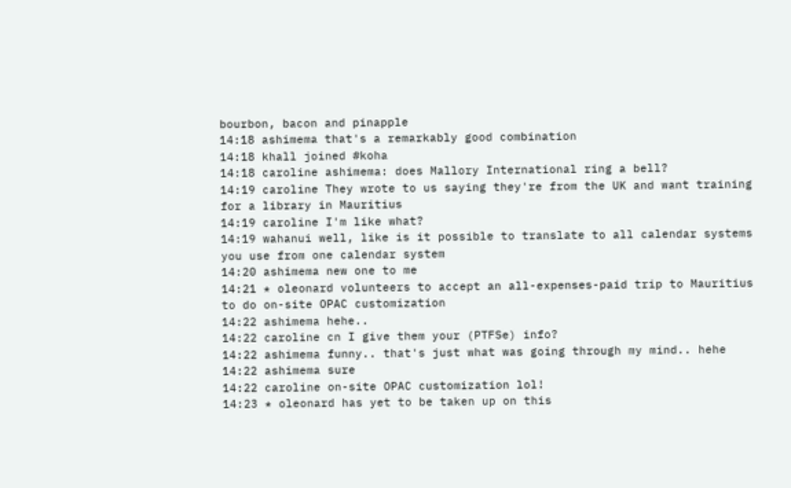bourbon, bacon and pinapple
14:18 ashimema that's a remarkably good combination
14:18 khall joined #koha
14:18 caroline ashimema: does Mallory International ring a bell?
14:19 caroline They wrote to us saying they're from the UK and want training for a library in Mauritius
14:19 caroline I'm like what?
14:19 wahanui well, like is it possible to translate to all calendar systems you use from one calendar system
14:20 ashimema new one to me
14:21 * oleonard volunteers to accept an all-expenses-paid trip to Mauritius to do on-site OPAC customization
14:22 ashimema hehe..
14:22 caroline cn I give them your (PTFSe) info?
14:22 ashimema funny.. that's just what was going through my mind.. hehe
14:22 ashimema sure
14:22 caroline on-site OPAC customization lol!
14:23 * oleonard has yet to be taken up on this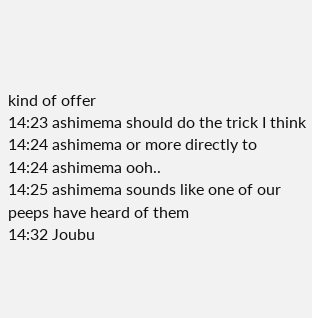kind of offer
14:23 ashimema should do the trick I think
14:24 ashimema or more directly to
14:24 ashimema ooh..
14:25 ashimema sounds like one of our peeps have heard of them
14:32 Joubu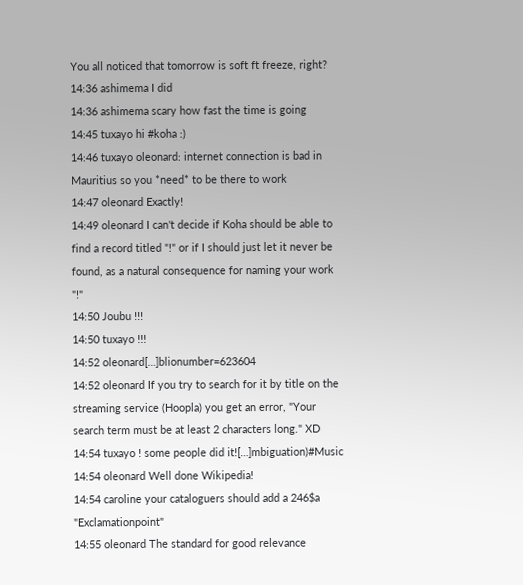You all noticed that tomorrow is soft ft freeze, right?
14:36 ashimema I did
14:36 ashimema scary how fast the time is going
14:45 tuxayo hi #koha :)
14:46 tuxayo oleonard: internet connection is bad in Mauritius so you *need* to be there to work
14:47 oleonard Exactly!
14:49 oleonard I can't decide if Koha should be able to find a record titled "!" or if I should just let it never be found, as a natural consequence for naming your work "!"
14:50 Joubu !!!
14:50 tuxayo !!!
14:52 oleonard[…]blionumber=623604
14:52 oleonard If you try to search for it by title on the streaming service (Hoopla) you get an error, "Your search term must be at least 2 characters long." XD
14:54 tuxayo ! some people did it![…]mbiguation)#Music
14:54 oleonard Well done Wikipedia!
14:54 caroline your cataloguers should add a 246$a "Exclamationpoint"
14:55 oleonard The standard for good relevance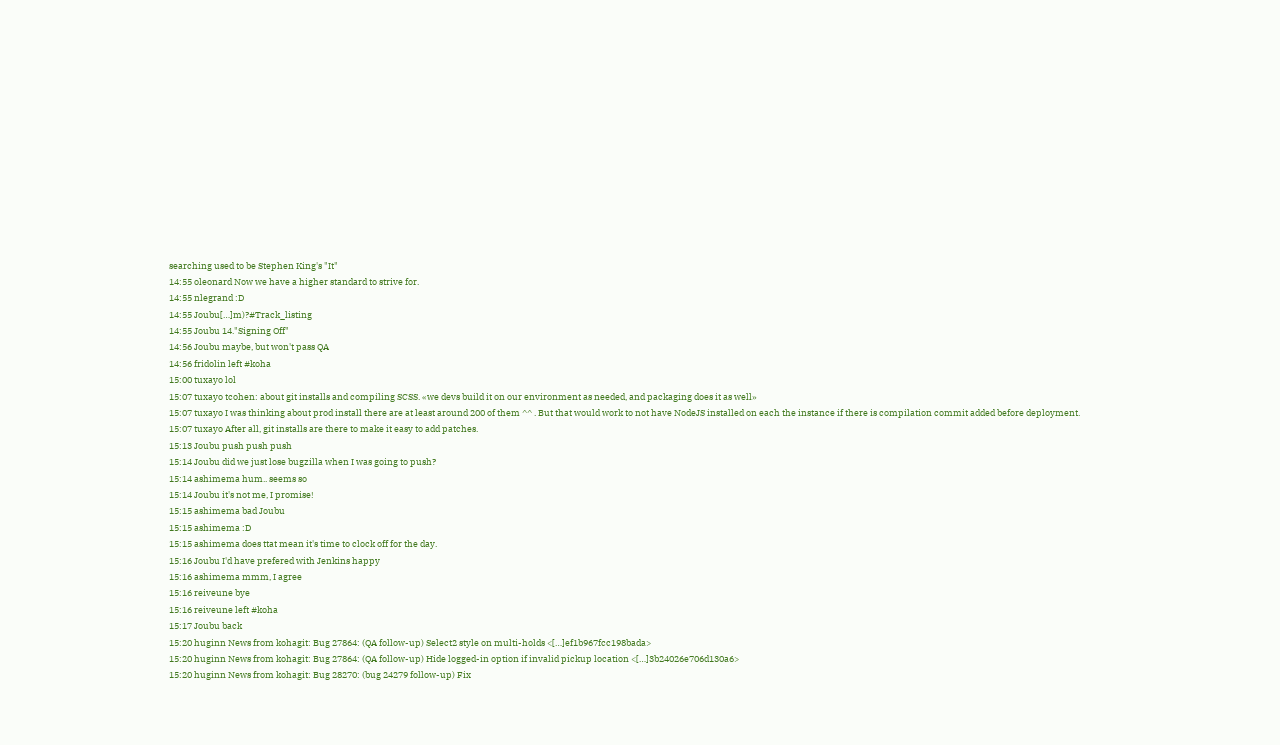searching used to be Stephen King's "It"
14:55 oleonard Now we have a higher standard to strive for.
14:55 nlegrand :D
14:55 Joubu[…]m)?#Track_listing
14:55 Joubu 14."Signing Off"
14:56 Joubu maybe, but won't pass QA
14:56 fridolin left #koha
15:00 tuxayo lol
15:07 tuxayo tcohen: about git installs and compiling SCSS. «we devs build it on our environment as needed, and packaging does it as well»
15:07 tuxayo I was thinking about prod install there are at least around 200 of them ^^ . But that would work to not have NodeJS installed on each the instance if there is compilation commit added before deployment.
15:07 tuxayo After all, git installs are there to make it easy to add patches.
15:13 Joubu push push push
15:14 Joubu did we just lose bugzilla when I was going to push?
15:14 ashimema hum.. seems so
15:14 Joubu it's not me, I promise!
15:15 ashimema bad Joubu
15:15 ashimema :D
15:15 ashimema does ttat mean it's time to clock off for the day.
15:16 Joubu I'd have prefered with Jenkins happy
15:16 ashimema mmm, I agree
15:16 reiveune bye
15:16 reiveune left #koha
15:17 Joubu back
15:20 huginn News from kohagit: Bug 27864: (QA follow-up) Select2 style on multi-holds <[…]ef1b967fcc198bada>
15:20 huginn News from kohagit: Bug 27864: (QA follow-up) Hide logged-in option if invalid pickup location <[…]3b24026e706d130a6>
15:20 huginn News from kohagit: Bug 28270: (bug 24279 follow-up) Fix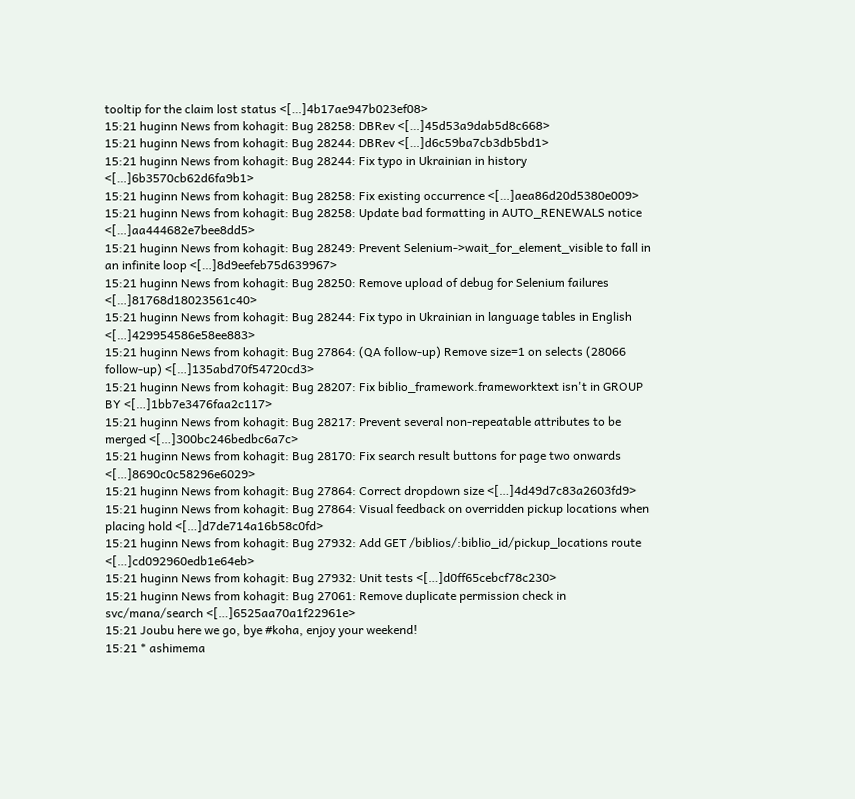tooltip for the claim lost status <[…]4b17ae947b023ef08>
15:21 huginn News from kohagit: Bug 28258: DBRev <[…]45d53a9dab5d8c668>
15:21 huginn News from kohagit: Bug 28244: DBRev <[…]d6c59ba7cb3db5bd1>
15:21 huginn News from kohagit: Bug 28244: Fix typo in Ukrainian in history <[…]6b3570cb62d6fa9b1>
15:21 huginn News from kohagit: Bug 28258: Fix existing occurrence <[…]aea86d20d5380e009>
15:21 huginn News from kohagit: Bug 28258: Update bad formatting in AUTO_RENEWALS notice <[…]aa444682e7bee8dd5>
15:21 huginn News from kohagit: Bug 28249: Prevent Selenium->wait_for_element_visible to fall in an infinite loop <[…]8d9eefeb75d639967>
15:21 huginn News from kohagit: Bug 28250: Remove upload of debug for Selenium failures <[…]81768d18023561c40>
15:21 huginn News from kohagit: Bug 28244: Fix typo in Ukrainian in language tables in English <[…]429954586e58ee883>
15:21 huginn News from kohagit: Bug 27864: (QA follow-up) Remove size=1 on selects (28066 follow-up) <[…]135abd70f54720cd3>
15:21 huginn News from kohagit: Bug 28207: Fix biblio_framework.frameworktext isn't in GROUP BY <[…]1bb7e3476faa2c117>
15:21 huginn News from kohagit: Bug 28217: Prevent several non-repeatable attributes to be merged <[…]300bc246bedbc6a7c>
15:21 huginn News from kohagit: Bug 28170: Fix search result buttons for page two onwards <[…]8690c0c58296e6029>
15:21 huginn News from kohagit: Bug 27864: Correct dropdown size <[…]4d49d7c83a2603fd9>
15:21 huginn News from kohagit: Bug 27864: Visual feedback on overridden pickup locations when placing hold <[…]d7de714a16b58c0fd>
15:21 huginn News from kohagit: Bug 27932: Add GET /biblios/:biblio_id/pickup_locations route <[…]cd092960edb1e64eb>
15:21 huginn News from kohagit: Bug 27932: Unit tests <[…]d0ff65cebcf78c230>
15:21 huginn News from kohagit: Bug 27061: Remove duplicate permission check in svc/mana/search <[…]6525aa70a1f22961e>
15:21 Joubu here we go, bye #koha, enjoy your weekend!
15:21 * ashimema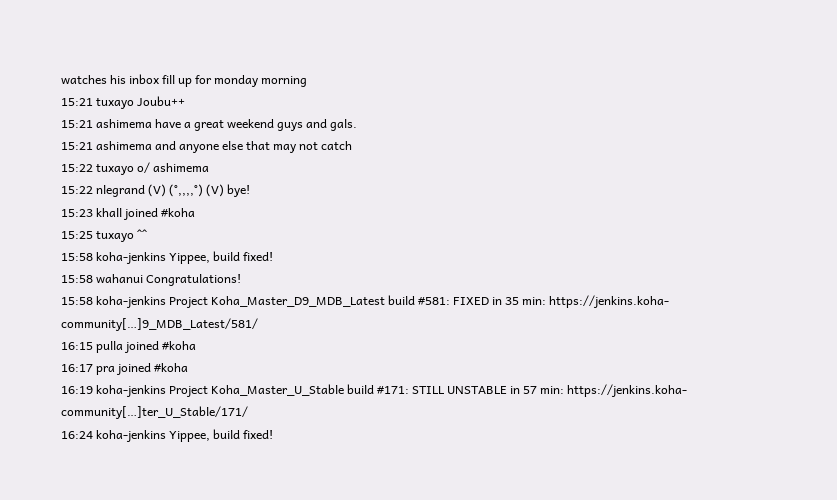watches his inbox fill up for monday morning
15:21 tuxayo Joubu++
15:21 ashimema have a great weekend guys and gals.
15:21 ashimema and anyone else that may not catch
15:22 tuxayo o/ ashimema
15:22 nlegrand (V) (°,,,,°) (V) bye!
15:23 khall joined #koha
15:25 tuxayo ^^
15:58 koha-jenkins Yippee, build fixed!
15:58 wahanui Congratulations!
15:58 koha-jenkins Project Koha_Master_D9_MDB_Latest build #581: FIXED in 35 min: https://jenkins.koha-community[…]9_MDB_Latest/581/
16:15 pulla joined #koha
16:17 pra joined #koha
16:19 koha-jenkins Project Koha_Master_U_Stable build #171: STILL UNSTABLE in 57 min: https://jenkins.koha-community[…]ter_U_Stable/171/
16:24 koha-jenkins Yippee, build fixed!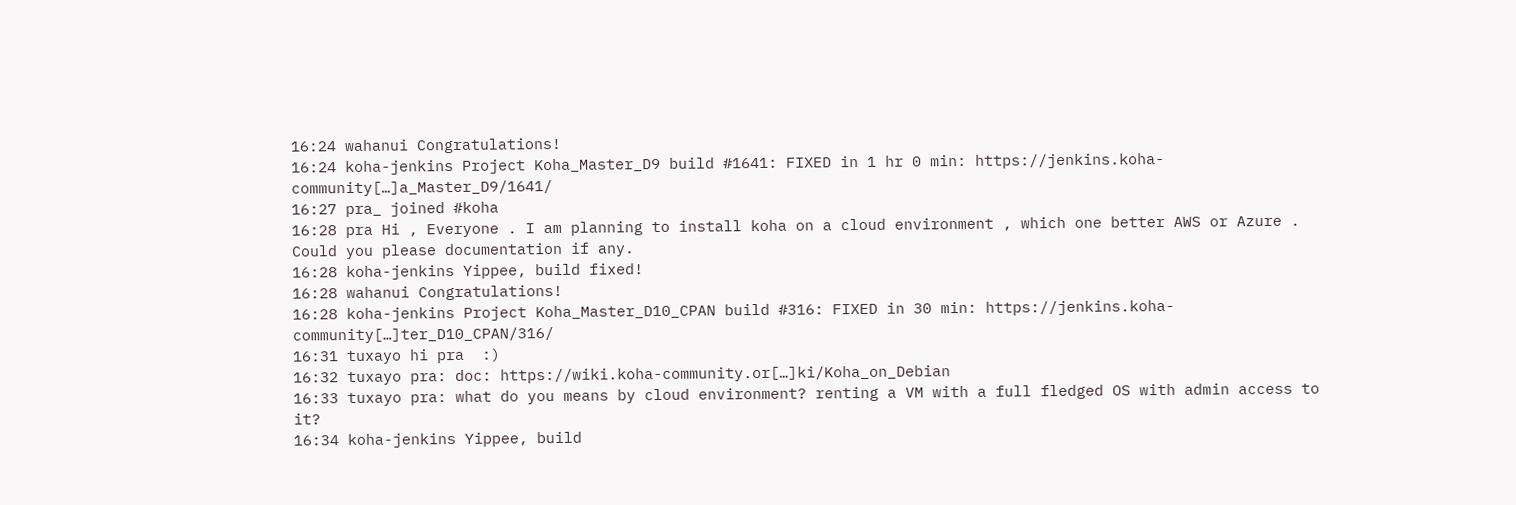16:24 wahanui Congratulations!
16:24 koha-jenkins Project Koha_Master_D9 build #1641: FIXED in 1 hr 0 min: https://jenkins.koha-community[…]a_Master_D9/1641/
16:27 pra_ joined #koha
16:28 pra Hi , Everyone . I am planning to install koha on a cloud environment , which one better AWS or Azure . Could you please documentation if any.
16:28 koha-jenkins Yippee, build fixed!
16:28 wahanui Congratulations!
16:28 koha-jenkins Project Koha_Master_D10_CPAN build #316: FIXED in 30 min: https://jenkins.koha-community[…]ter_D10_CPAN/316/
16:31 tuxayo hi pra  :)
16:32 tuxayo pra: doc: https://wiki.koha-community.or[…]ki/Koha_on_Debian
16:33 tuxayo pra: what do you means by cloud environment? renting a VM with a full fledged OS with admin access to it?
16:34 koha-jenkins Yippee, build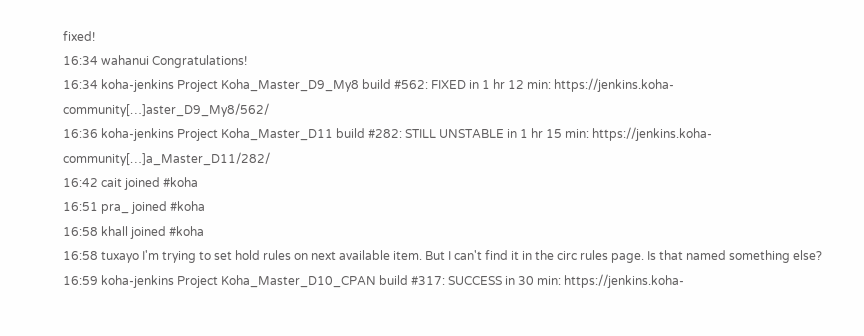fixed!
16:34 wahanui Congratulations!
16:34 koha-jenkins Project Koha_Master_D9_My8 build #562: FIXED in 1 hr 12 min: https://jenkins.koha-community[…]aster_D9_My8/562/
16:36 koha-jenkins Project Koha_Master_D11 build #282: STILL UNSTABLE in 1 hr 15 min: https://jenkins.koha-community[…]a_Master_D11/282/
16:42 cait joined #koha
16:51 pra_ joined #koha
16:58 khall joined #koha
16:58 tuxayo I'm trying to set hold rules on next available item. But I can't find it in the circ rules page. Is that named something else?
16:59 koha-jenkins Project Koha_Master_D10_CPAN build #317: SUCCESS in 30 min: https://jenkins.koha-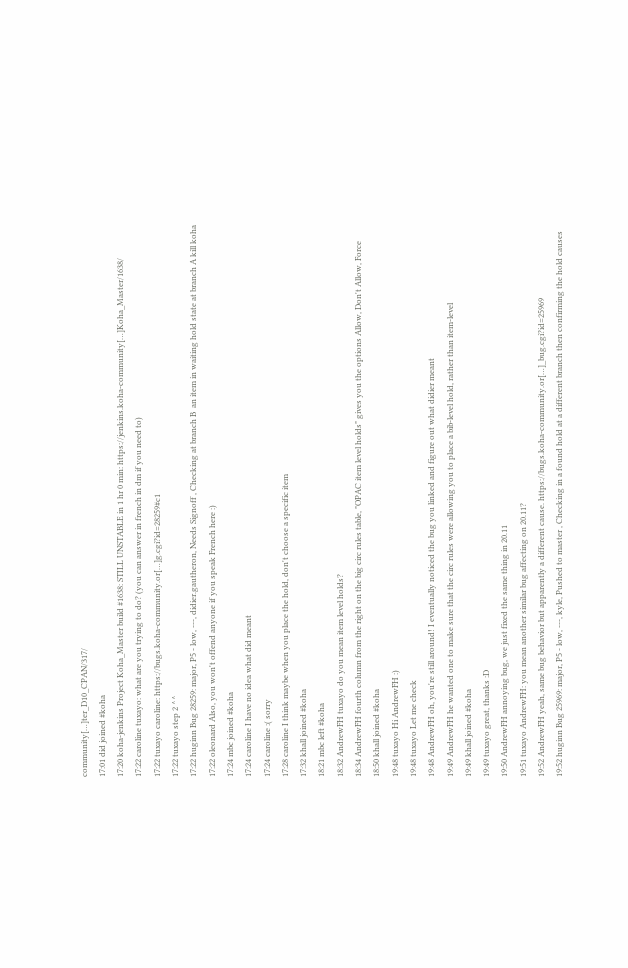community[…]ter_D10_CPAN/317/
17:01 did joined #koha
17:20 koha-jenkins Project Koha_Master build #1638: STILL UNSTABLE in 1 hr 0 min: https://jenkins.koha-community[…]Koha_Master/1638/
17:22 caroline tuxayo: what are you trying to do? (you can answer in french in dm if you need to)
17:22 tuxayo caroline: https://bugs.koha-community.or[…]g.cgi?id=28259#c1
17:22 tuxayo step 2 ^^
17:22 huginn Bug 28259: major, P5 - low, ---, didier.gautheron, Needs Signoff , Checking at branch B  an item in waiting hold state at branch A kill koha
17:22 oleonard Also, you won't offend anyone if you speak French here :)
17:24 mbc joined #koha
17:24 caroline I have no idea what did meant
17:24 caroline :( sorry
17:28 caroline I think maybe when you place the hold, don't choose a specific item
17:32 khall joined #koha
18:21 mbc left #koha
18:32 AndrewFH tuxayo do you mean item level holds?
18:34 AndrewFH fourth column from the right on the big circ rules table, "OPAC item level holds" gives you the options Allow, Don't Allow, Force
18:50 khall joined #koha
19:48 tuxayo Hi AndrewFH :)
19:48 tuxayo Let me check
19:48 AndrewFH oh, you're still around! I eventually noticed the bug you linked and figure out what didier meant
19:49 AndrewFH he wanted one to make sure that the circ rules were allowing you to place a bib-level hold, rather than item-level
19:49 khall joined #koha
19:49 tuxayo great, thanks :D
19:50 AndrewFH annoying bug, we just fixed the same thing in 20.11
19:51 tuxayo AndrewFH: you mean another similar bug affecting on 20.11?
19:52 AndrewFH yeah, same bug behavior but apparently a different cause. https://bugs.koha-community.or[…]_bug.cgi?id=25969
19:52 huginn Bug 25969: major, P5 - low, ---, kyle, Pushed to master , Checking in a found hold at a different branch then confirming the hold causes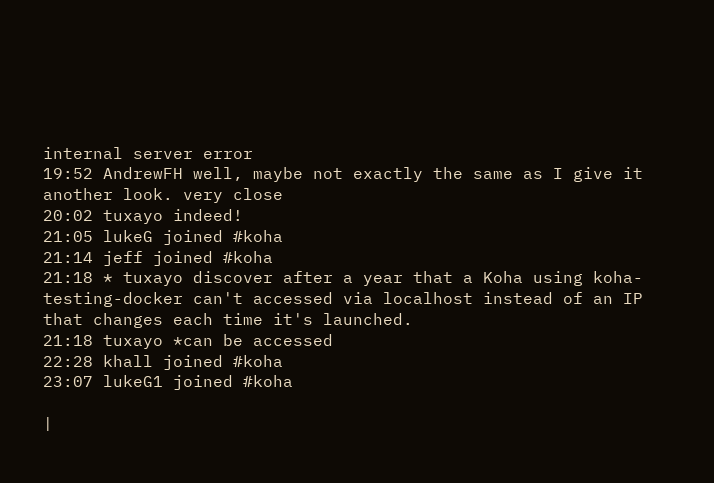internal server error
19:52 AndrewFH well, maybe not exactly the same as I give it another look. very close
20:02 tuxayo indeed!
21:05 lukeG joined #koha
21:14 jeff joined #koha
21:18 * tuxayo discover after a year that a Koha using koha-testing-docker can't accessed via localhost instead of an IP that changes each time it's launched.
21:18 tuxayo *can be accessed
22:28 khall joined #koha
23:07 lukeG1 joined #koha

|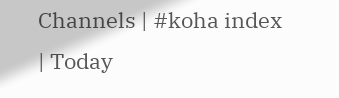Channels | #koha index | Today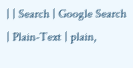| | Search | Google Search | Plain-Text | plain,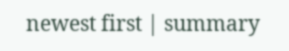newest first | summary